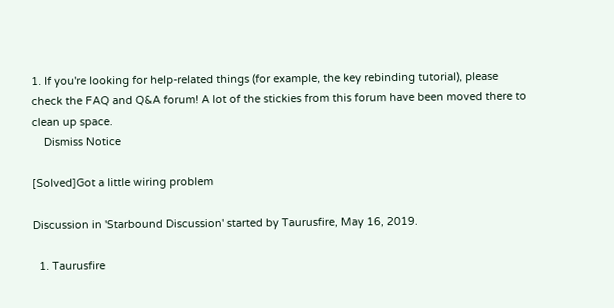1. If you're looking for help-related things (for example, the key rebinding tutorial), please check the FAQ and Q&A forum! A lot of the stickies from this forum have been moved there to clean up space.
    Dismiss Notice

[Solved]Got a little wiring problem

Discussion in 'Starbound Discussion' started by Taurusfire, May 16, 2019.

  1. Taurusfire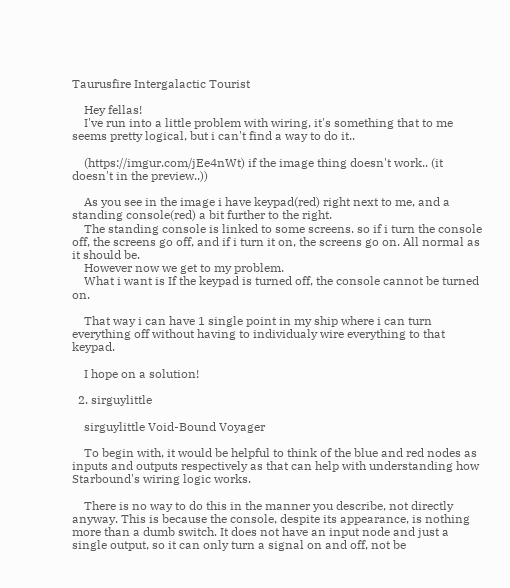Taurusfire Intergalactic Tourist

    Hey fellas!
    I've run into a little problem with wiring, it's something that to me seems pretty logical, but i can't find a way to do it..

    (https://imgur.com/jEe4nWt) if the image thing doesn't work.. (it doesn't in the preview..))

    As you see in the image i have keypad(red) right next to me, and a standing console(red) a bit further to the right.
    The standing console is linked to some screens. so if i turn the console off, the screens go off, and if i turn it on, the screens go on. All normal as it should be.
    However now we get to my problem.
    What i want is If the keypad is turned off, the console cannot be turned on.

    That way i can have 1 single point in my ship where i can turn everything off without having to individualy wire everything to that keypad.

    I hope on a solution!

  2. sirguylittle

    sirguylittle Void-Bound Voyager

    To begin with, it would be helpful to think of the blue and red nodes as inputs and outputs respectively as that can help with understanding how Starbound's wiring logic works.

    There is no way to do this in the manner you describe, not directly anyway. This is because the console, despite its appearance, is nothing more than a dumb switch. It does not have an input node and just a single output, so it can only turn a signal on and off, not be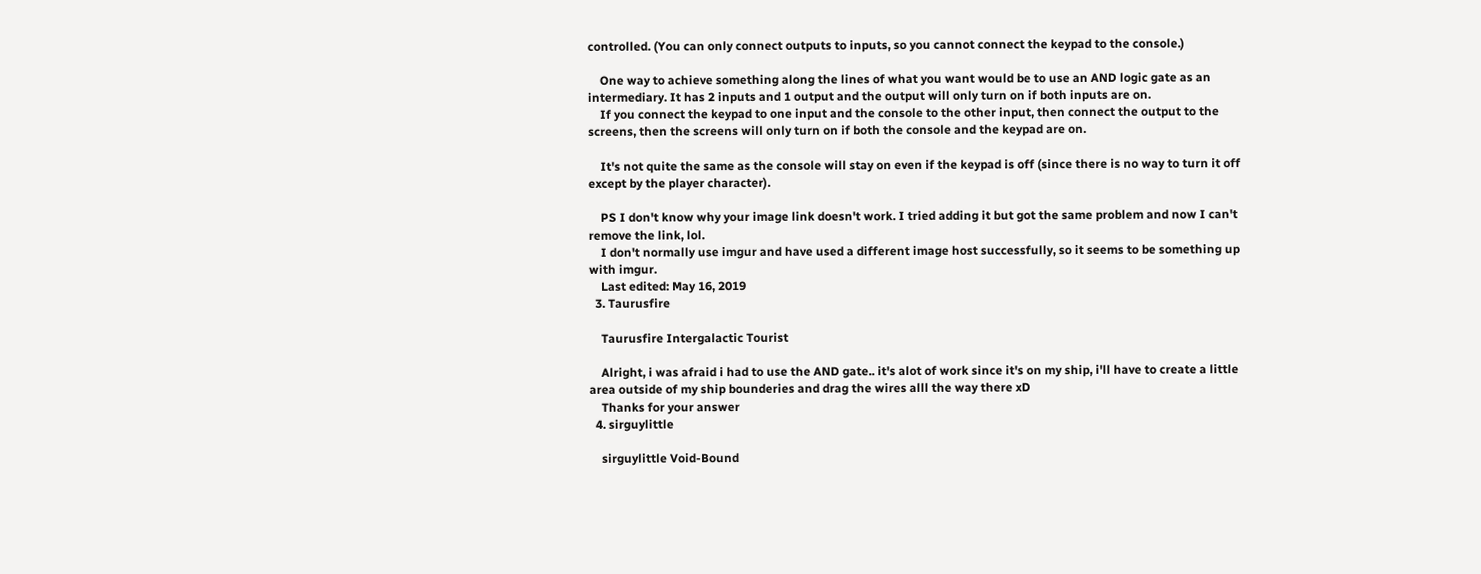controlled. (You can only connect outputs to inputs, so you cannot connect the keypad to the console.)

    One way to achieve something along the lines of what you want would be to use an AND logic gate as an intermediary. It has 2 inputs and 1 output and the output will only turn on if both inputs are on.
    If you connect the keypad to one input and the console to the other input, then connect the output to the screens, then the screens will only turn on if both the console and the keypad are on.

    It's not quite the same as the console will stay on even if the keypad is off (since there is no way to turn it off except by the player character).

    PS I don't know why your image link doesn't work. I tried adding it but got the same problem and now I can't remove the link, lol.
    I don't normally use imgur and have used a different image host successfully, so it seems to be something up with imgur.
    Last edited: May 16, 2019
  3. Taurusfire

    Taurusfire Intergalactic Tourist

    Alright, i was afraid i had to use the AND gate.. it's alot of work since it's on my ship, i'll have to create a little area outside of my ship bounderies and drag the wires alll the way there xD
    Thanks for your answer
  4. sirguylittle

    sirguylittle Void-Bound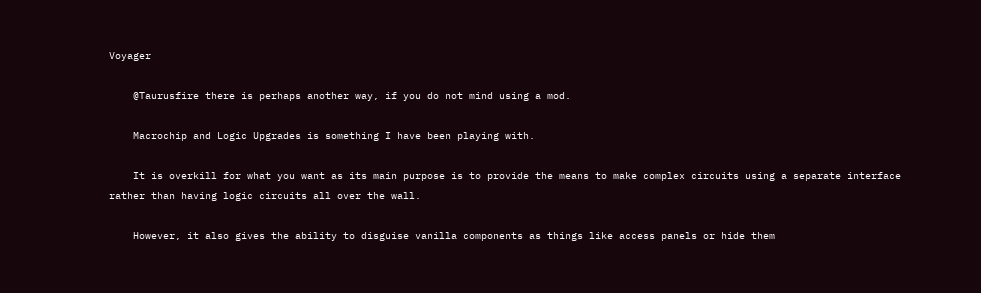Voyager

    @Taurusfire there is perhaps another way, if you do not mind using a mod.

    Macrochip and Logic Upgrades is something I have been playing with.

    It is overkill for what you want as its main purpose is to provide the means to make complex circuits using a separate interface rather than having logic circuits all over the wall.

    However, it also gives the ability to disguise vanilla components as things like access panels or hide them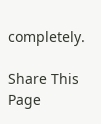completely.

Share This Page